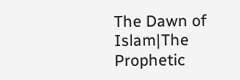The Dawn of Islam|The Prophetic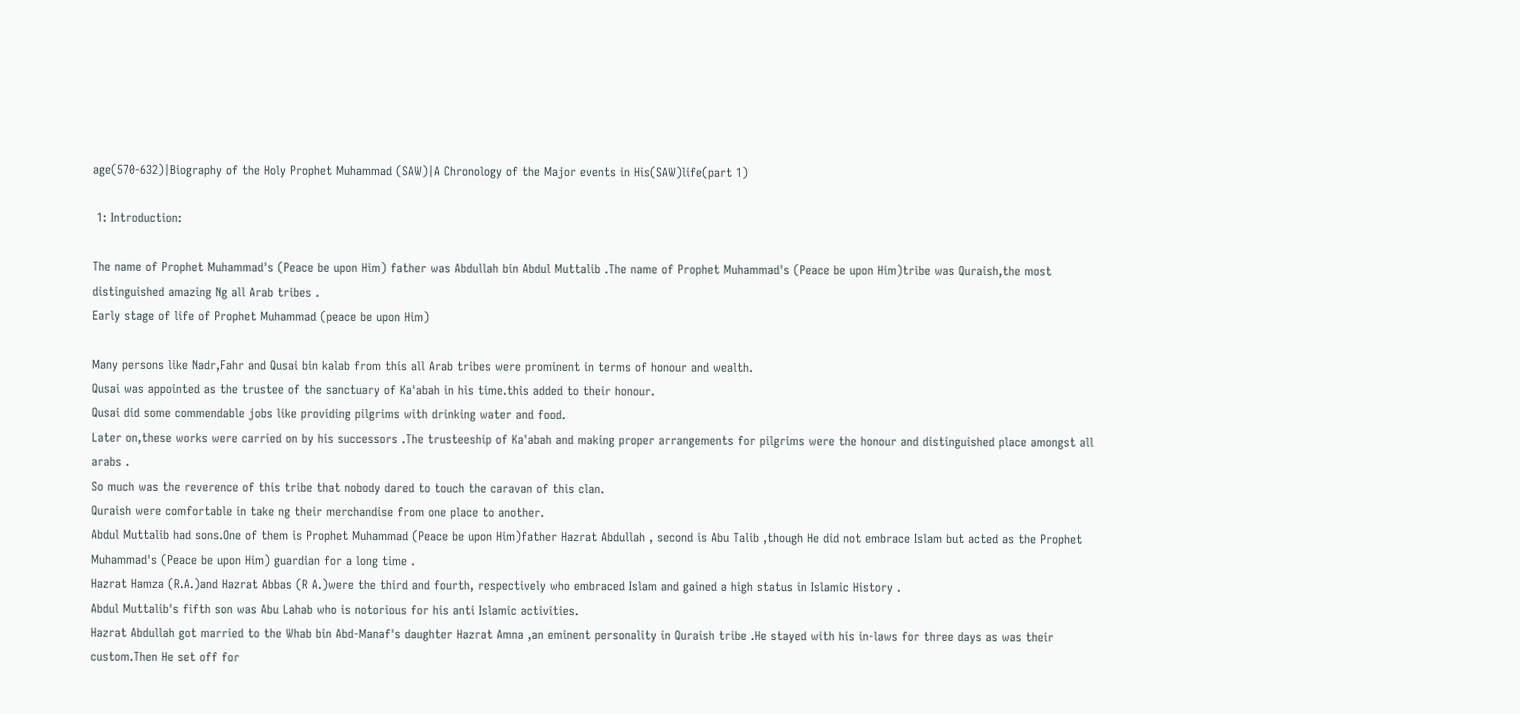age(570-632)|Biography of the Holy Prophet Muhammad (SAW)|A Chronology of the Major events in His(SAW)life(part 1)

 1: Introduction:

The name of Prophet Muhammad's (Peace be upon Him) father was Abdullah bin Abdul Muttalib .The name of Prophet Muhammad's (Peace be upon Him)tribe was Quraish,the most distinguished amazing Ng all Arab tribes .
Early stage of life of Prophet Muhammad (peace be upon Him)

Many persons like Nadr,Fahr and Qusai bin kalab from this all Arab tribes were prominent in terms of honour and wealth.
Qusai was appointed as the trustee of the sanctuary of Ka'abah in his time.this added to their honour.
Qusai did some commendable jobs like providing pilgrims with drinking water and food.
Later on,these works were carried on by his successors .The trusteeship of Ka'abah and making proper arrangements for pilgrims were the honour and distinguished place amongst all arabs .
So much was the reverence of this tribe that nobody dared to touch the caravan of this clan.
Quraish were comfortable in take ng their merchandise from one place to another.
Abdul Muttalib had sons.One of them is Prophet Muhammad (Peace be upon Him)father Hazrat Abdullah , second is Abu Talib ,though He did not embrace Islam but acted as the Prophet Muhammad's (Peace be upon Him) guardian for a long time .
Hazrat Hamza (R.A.)and Hazrat Abbas (R A.)were the third and fourth, respectively who embraced Islam and gained a high status in Islamic History .
Abdul Muttalib's fifth son was Abu Lahab who is notorious for his anti Islamic activities.
Hazrat Abdullah got married to the Whab bin Abd-Manaf's daughter Hazrat Amna ,an eminent personality in Quraish tribe .He stayed with his in-laws for three days as was their custom.Then He set off for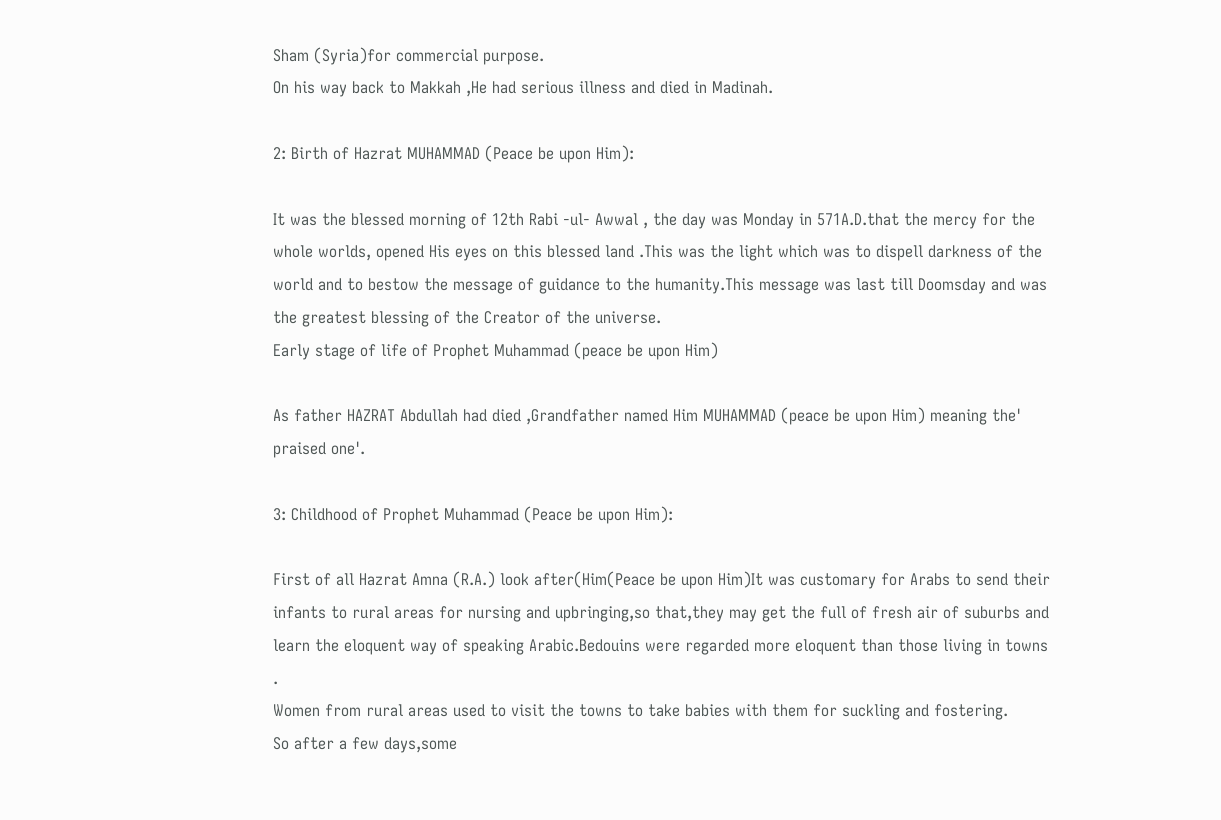Sham (Syria)for commercial purpose.
On his way back to Makkah ,He had serious illness and died in Madinah.

2: Birth of Hazrat MUHAMMAD (Peace be upon Him):

It was the blessed morning of 12th Rabi -ul- Awwal , the day was Monday in 571A.D.that the mercy for the whole worlds, opened His eyes on this blessed land .This was the light which was to dispell darkness of the world and to bestow the message of guidance to the humanity.This message was last till Doomsday and was the greatest blessing of the Creator of the universe.
Early stage of life of Prophet Muhammad (peace be upon Him)

As father HAZRAT Abdullah had died ,Grandfather named Him MUHAMMAD (peace be upon Him) meaning the' praised one'.

3: Childhood of Prophet Muhammad (Peace be upon Him):

First of all Hazrat Amna (R.A.) look after(Him(Peace be upon Him)It was customary for Arabs to send their infants to rural areas for nursing and upbringing,so that,they may get the full of fresh air of suburbs and learn the eloquent way of speaking Arabic.Bedouins were regarded more eloquent than those living in towns .
Women from rural areas used to visit the towns to take babies with them for suckling and fostering.
So after a few days,some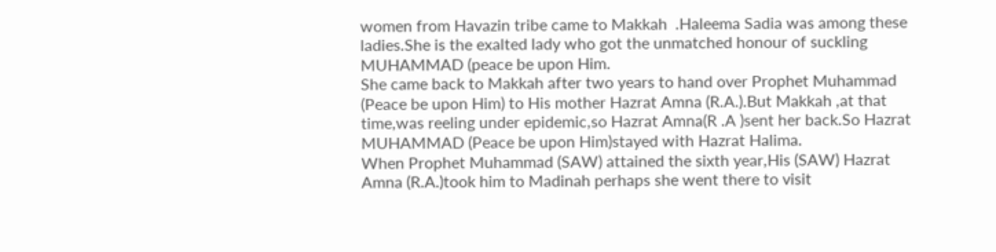women from Havazin tribe came to Makkah  .Haleema Sadia was among these ladies.She is the exalted lady who got the unmatched honour of suckling MUHAMMAD (peace be upon Him.
She came back to Makkah after two years to hand over Prophet Muhammad (Peace be upon Him) to His mother Hazrat Amna (R.A.).But Makkah ,at that time,was reeling under epidemic,so Hazrat Amna(R .A )sent her back.So Hazrat MUHAMMAD (Peace be upon Him)stayed with Hazrat Halima.
When Prophet Muhammad (SAW) attained the sixth year,His (SAW) Hazrat Amna (R.A.)took him to Madinah perhaps she went there to visit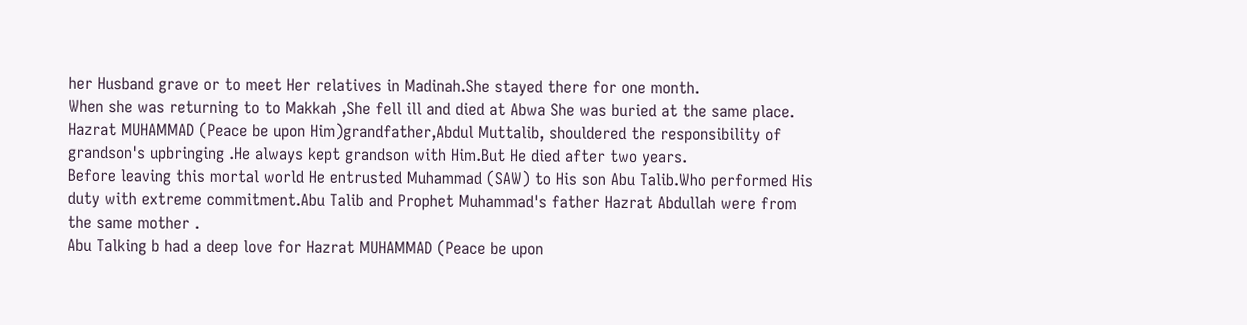her Husband grave or to meet Her relatives in Madinah.She stayed there for one month.
When she was returning to to Makkah ,She fell ill and died at Abwa She was buried at the same place.
Hazrat MUHAMMAD (Peace be upon Him)grandfather,Abdul Muttalib, shouldered the responsibility of grandson's upbringing .He always kept grandson with Him.But He died after two years.
Before leaving this mortal world He entrusted Muhammad (SAW) to His son Abu Talib.Who performed His duty with extreme commitment.Abu Talib and Prophet Muhammad's father Hazrat Abdullah were from the same mother .
Abu Talking b had a deep love for Hazrat MUHAMMAD (Peace be upon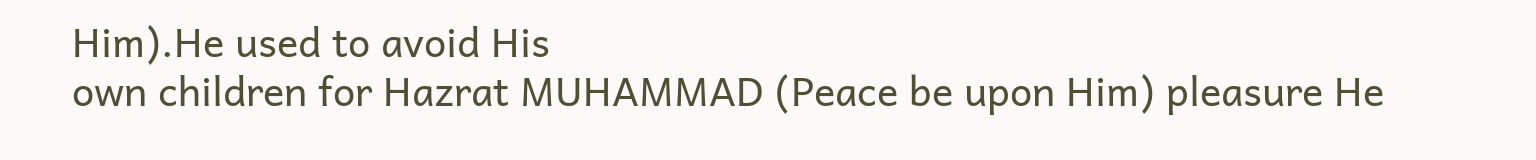Him).He used to avoid His
own children for Hazrat MUHAMMAD (Peace be upon Him) pleasure He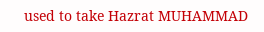used to take Hazrat MUHAMMAD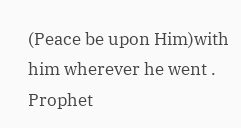(Peace be upon Him)with him wherever he went .
Prophet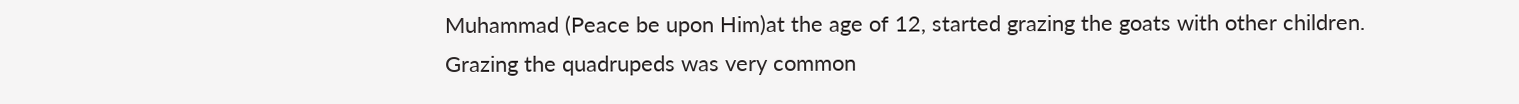Muhammad (Peace be upon Him)at the age of 12, started grazing the goats with other children.
Grazing the quadrupeds was very common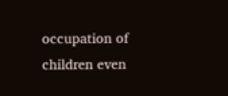occupation of children even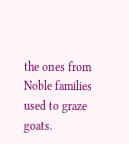the ones from Noble families used to graze goats.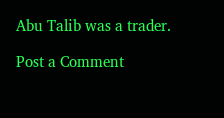Abu Talib was a trader.

Post a Comment